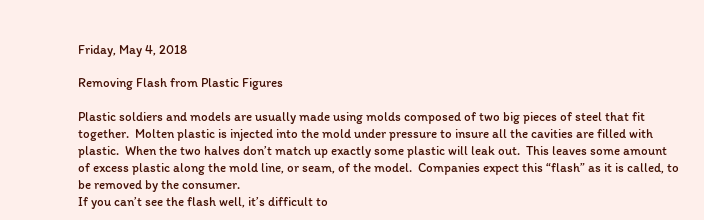Friday, May 4, 2018

Removing Flash from Plastic Figures

Plastic soldiers and models are usually made using molds composed of two big pieces of steel that fit together.  Molten plastic is injected into the mold under pressure to insure all the cavities are filled with plastic.  When the two halves don’t match up exactly some plastic will leak out.  This leaves some amount of excess plastic along the mold line, or seam, of the model.  Companies expect this “flash” as it is called, to be removed by the consumer.
If you can’t see the flash well, it’s difficult to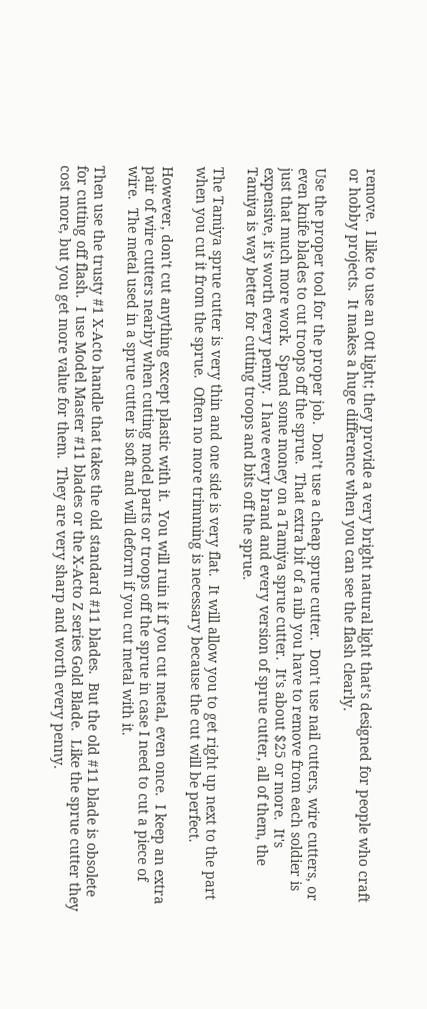remove.  I like to use an Ott light; they provide a very bright natural light that’s designed for people who craft or hobby projects.  It makes a huge difference when you can see the flash clearly.

Use the proper tool for the proper job.  Don’t use a cheap sprue cutter.  Don’t use nail cutters, wire cutters, or even knife blades to cut troops off the sprue.  That extra bit of a nib you have to remove from each soldier is just that much more work.  Spend some money on a Tamiya sprue cutter.  It's about $25 or more.  It's expensive, it's worth every penny.  I have every brand and every version of sprue cutter, all of them, the Tamiya is way better for cutting troops and bits off the sprue.

The Tamiya sprue cutter is very thin and one side is very flat.  It will allow you to get right up next to the part when you cut it from the sprue.  Often no more trimming is necessary because the cut will be perfect.

However, don't cut anything except plastic with it.  You will ruin it if you cut metal, even once.  I keep an extra pair of wire cutters nearby when cutting model parts or troops off the sprue in case I need to cut a piece of wire.  The metal used in a sprue cutter is soft and will deform if you cut metal with it.

Then use the trusty #1 X-Acto handle that takes the old standard #11 blades.  But the old #11 blade is obsolete for cutting off flash.  I use Model Master #11 blades or the X-Acto Z series Gold Blade.  Like the sprue cutter they cost more, but you get more value for them.  They are very sharp and worth every penny.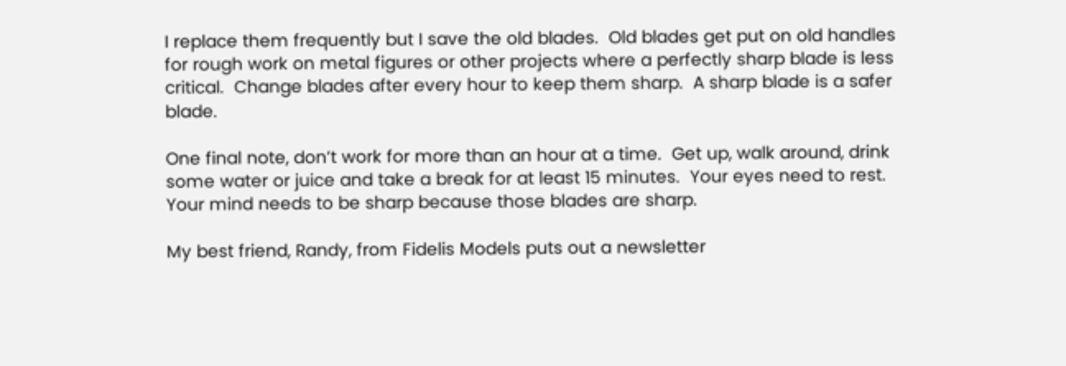I replace them frequently but I save the old blades.  Old blades get put on old handles
for rough work on metal figures or other projects where a perfectly sharp blade is less critical.  Change blades after every hour to keep them sharp.  A sharp blade is a safer blade.

One final note, don’t work for more than an hour at a time.  Get up, walk around, drink some water or juice and take a break for at least 15 minutes.  Your eyes need to rest. Your mind needs to be sharp because those blades are sharp.

My best friend, Randy, from Fidelis Models puts out a newsletter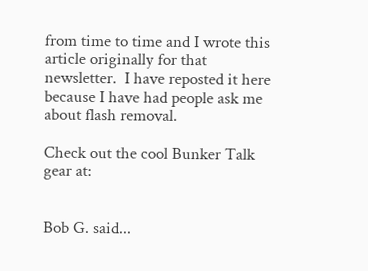from time to time and I wrote this article originally for that newsletter.  I have reposted it here because I have had people ask me about flash removal.

Check out the cool Bunker Talk gear at:


Bob G. said...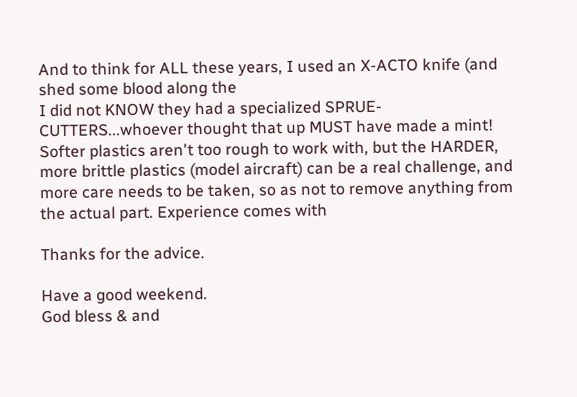And to think for ALL these years, I used an X-ACTO knife (and shed some blood along the
I did not KNOW they had a specialized SPRUE-CUTTERS...whoever thought that up MUST have made a mint!
Softer plastics aren't too rough to work with, but the HARDER, more brittle plastics (model aircraft) can be a real challenge, and more care needs to be taken, so as not to remove anything from the actual part. Experience comes with

Thanks for the advice.

Have a good weekend.
God bless & and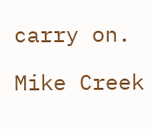carry on.

Mike Creek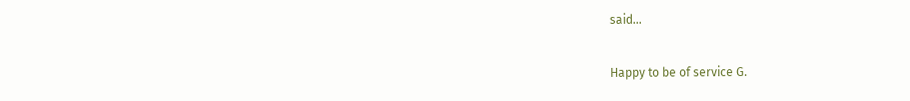said...

Happy to be of service G.